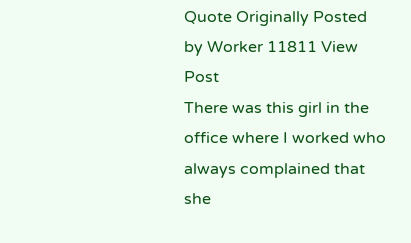Quote Originally Posted by Worker 11811 View Post
There was this girl in the office where I worked who always complained that she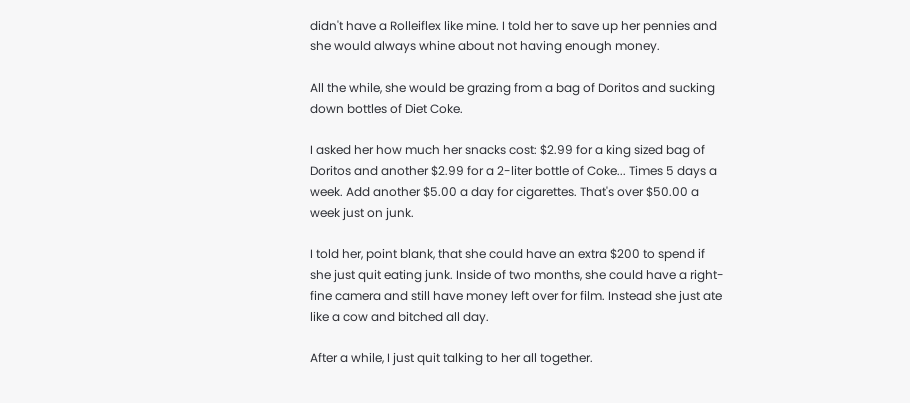didn't have a Rolleiflex like mine. I told her to save up her pennies and she would always whine about not having enough money.

All the while, she would be grazing from a bag of Doritos and sucking down bottles of Diet Coke.

I asked her how much her snacks cost: $2.99 for a king sized bag of Doritos and another $2.99 for a 2-liter bottle of Coke... Times 5 days a week. Add another $5.00 a day for cigarettes. That's over $50.00 a week just on junk.

I told her, point blank, that she could have an extra $200 to spend if she just quit eating junk. Inside of two months, she could have a right-fine camera and still have money left over for film. Instead she just ate like a cow and bitched all day.

After a while, I just quit talking to her all together.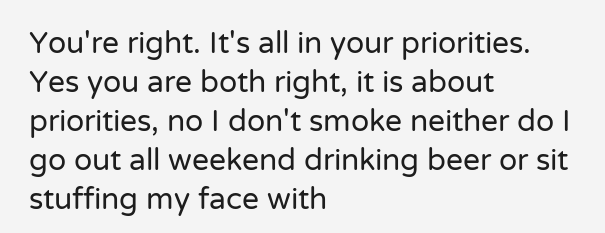You're right. It's all in your priorities.
Yes you are both right, it is about priorities, no I don't smoke neither do I go out all weekend drinking beer or sit stuffing my face with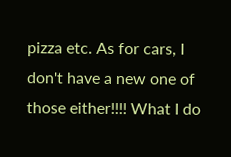pizza etc. As for cars, I don't have a new one of those either!!!! What I do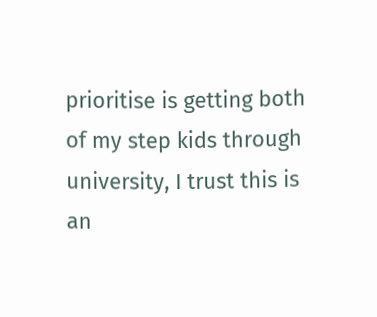prioritise is getting both of my step kids through university, I trust this is an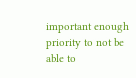important enough priority to not be able to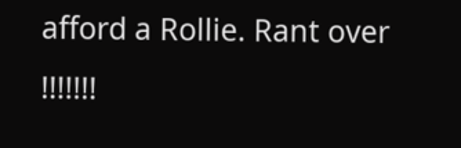afford a Rollie. Rant over !!!!!!!